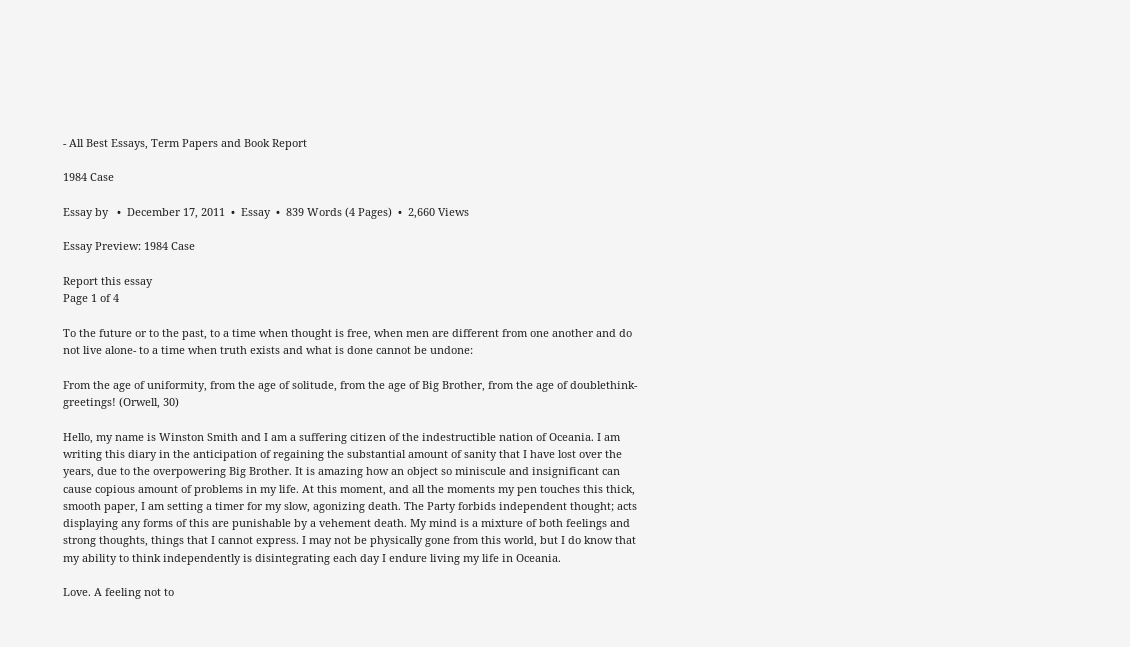- All Best Essays, Term Papers and Book Report

1984 Case

Essay by   •  December 17, 2011  •  Essay  •  839 Words (4 Pages)  •  2,660 Views

Essay Preview: 1984 Case

Report this essay
Page 1 of 4

To the future or to the past, to a time when thought is free, when men are different from one another and do not live alone- to a time when truth exists and what is done cannot be undone:

From the age of uniformity, from the age of solitude, from the age of Big Brother, from the age of doublethink- greetings! (Orwell, 30)

Hello, my name is Winston Smith and I am a suffering citizen of the indestructible nation of Oceania. I am writing this diary in the anticipation of regaining the substantial amount of sanity that I have lost over the years, due to the overpowering Big Brother. It is amazing how an object so miniscule and insignificant can cause copious amount of problems in my life. At this moment, and all the moments my pen touches this thick, smooth paper, I am setting a timer for my slow, agonizing death. The Party forbids independent thought; acts displaying any forms of this are punishable by a vehement death. My mind is a mixture of both feelings and strong thoughts, things that I cannot express. I may not be physically gone from this world, but I do know that my ability to think independently is disintegrating each day I endure living my life in Oceania.

Love. A feeling not to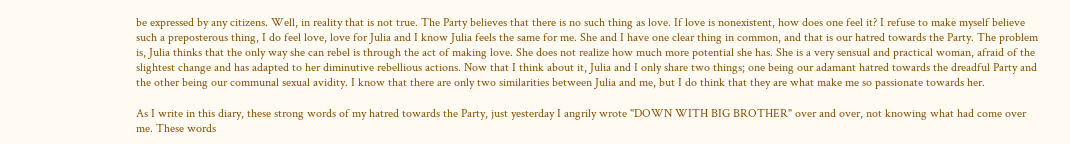be expressed by any citizens. Well, in reality that is not true. The Party believes that there is no such thing as love. If love is nonexistent, how does one feel it? I refuse to make myself believe such a preposterous thing, I do feel love, love for Julia and I know Julia feels the same for me. She and I have one clear thing in common, and that is our hatred towards the Party. The problem is, Julia thinks that the only way she can rebel is through the act of making love. She does not realize how much more potential she has. She is a very sensual and practical woman, afraid of the slightest change and has adapted to her diminutive rebellious actions. Now that I think about it, Julia and I only share two things; one being our adamant hatred towards the dreadful Party and the other being our communal sexual avidity. I know that there are only two similarities between Julia and me, but I do think that they are what make me so passionate towards her.

As I write in this diary, these strong words of my hatred towards the Party, just yesterday I angrily wrote "DOWN WITH BIG BROTHER" over and over, not knowing what had come over me. These words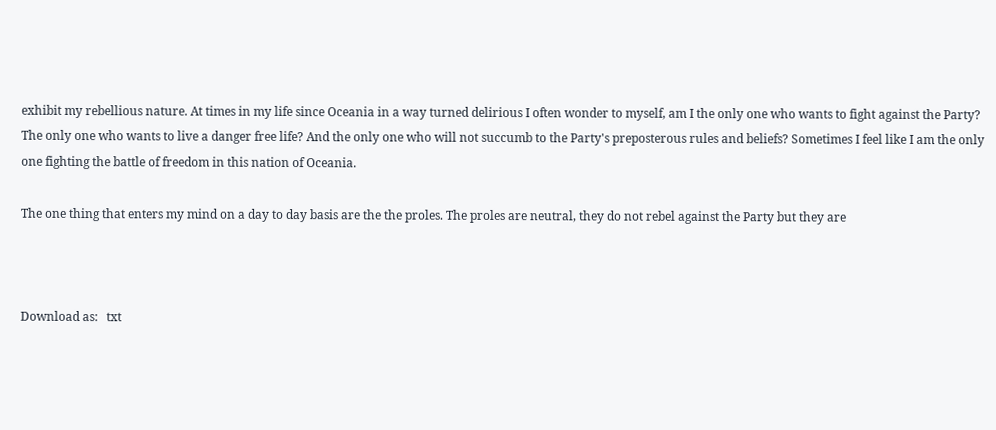exhibit my rebellious nature. At times in my life since Oceania in a way turned delirious I often wonder to myself, am I the only one who wants to fight against the Party? The only one who wants to live a danger free life? And the only one who will not succumb to the Party's preposterous rules and beliefs? Sometimes I feel like I am the only one fighting the battle of freedom in this nation of Oceania.

The one thing that enters my mind on a day to day basis are the the proles. The proles are neutral, they do not rebel against the Party but they are



Download as:   txt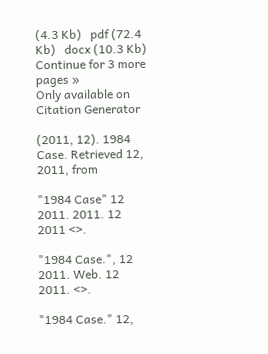(4.3 Kb)   pdf (72.4 Kb)   docx (10.3 Kb)
Continue for 3 more pages »
Only available on
Citation Generator

(2011, 12). 1984 Case. Retrieved 12, 2011, from

"1984 Case" 12 2011. 2011. 12 2011 <>.

"1984 Case.", 12 2011. Web. 12 2011. <>.

"1984 Case." 12,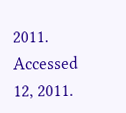2011. Accessed 12, 2011.